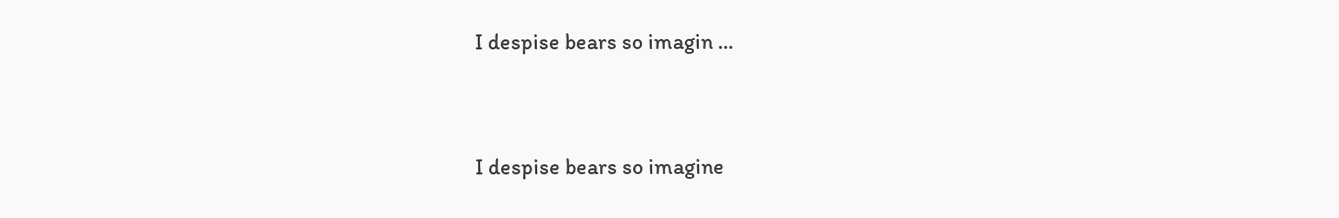I despise bears so imagin …


I despise bears so imagine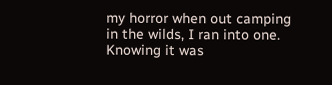my horror when out camping in the wilds, I ran into one.
Knowing it was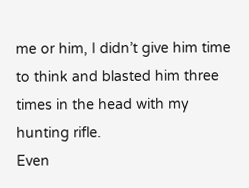me or him, I didn’t give him time to think and blasted him three times in the head with my hunting rifle.
Even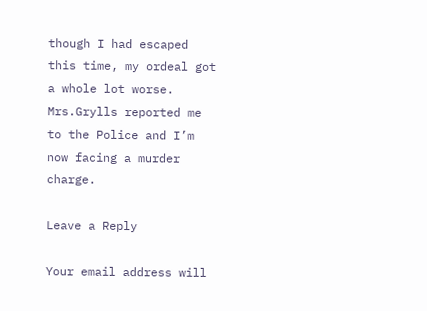though I had escaped this time, my ordeal got a whole lot worse.
Mrs.Grylls reported me to the Police and I’m now facing a murder charge.

Leave a Reply

Your email address will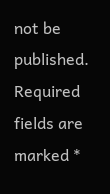not be published. Required fields are marked *